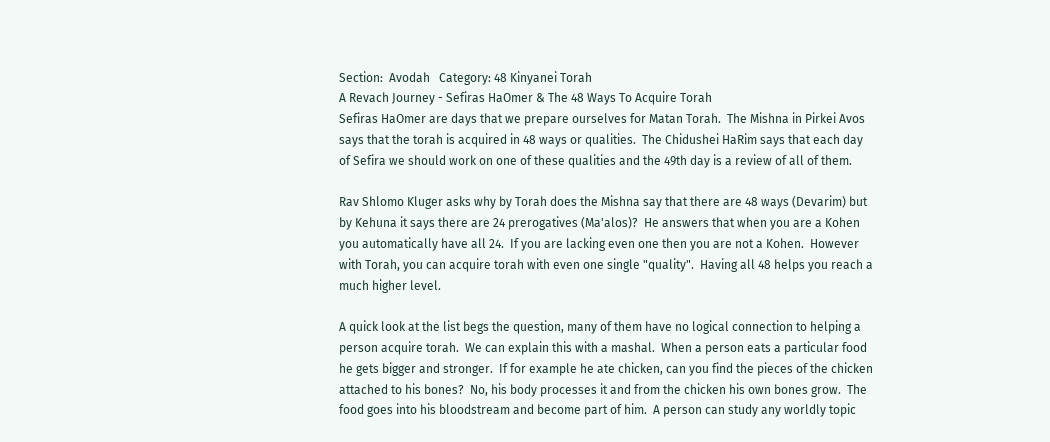Section:  Avodah   Category: 48 Kinyanei Torah
A Revach Journey - Sefiras HaOmer & The 48 Ways To Acquire Torah
Sefiras HaOmer are days that we prepare ourselves for Matan Torah.  The Mishna in Pirkei Avos says that the torah is acquired in 48 ways or qualities.  The Chidushei HaRim says that each day of Sefira we should work on one of these qualities and the 49th day is a review of all of them.

Rav Shlomo Kluger asks why by Torah does the Mishna say that there are 48 ways (Devarim) but by Kehuna it says there are 24 prerogatives (Ma'alos)?  He answers that when you are a Kohen you automatically have all 24.  If you are lacking even one then you are not a Kohen.  However with Torah, you can acquire torah with even one single "quality".  Having all 48 helps you reach a much higher level.

A quick look at the list begs the question, many of them have no logical connection to helping a person acquire torah.  We can explain this with a mashal.  When a person eats a particular food he gets bigger and stronger.  If for example he ate chicken, can you find the pieces of the chicken attached to his bones?  No, his body processes it and from the chicken his own bones grow.  The food goes into his bloodstream and become part of him.  A person can study any worldly topic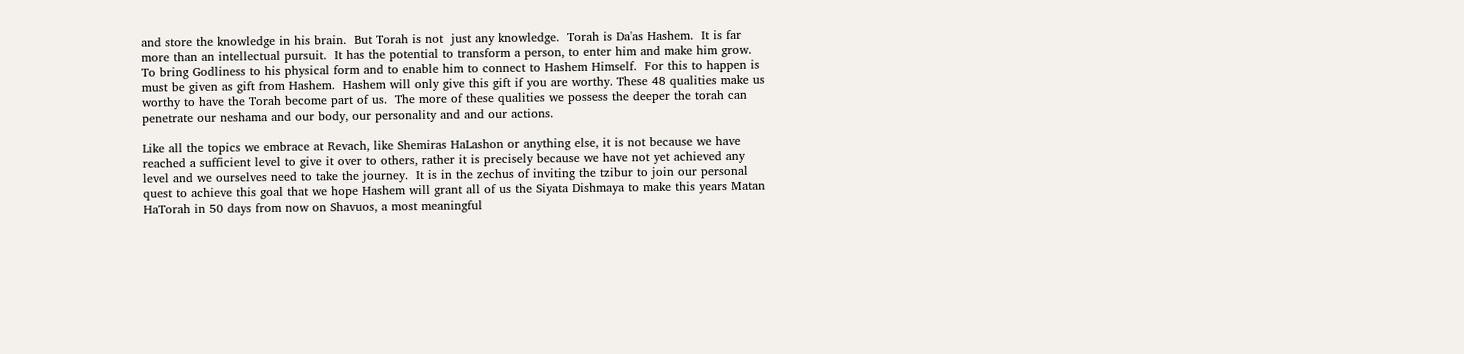and store the knowledge in his brain.  But Torah is not  just any knowledge.  Torah is Da'as Hashem.  It is far more than an intellectual pursuit.  It has the potential to transform a person, to enter him and make him grow.  To bring Godliness to his physical form and to enable him to connect to Hashem Himself.  For this to happen is must be given as gift from Hashem.  Hashem will only give this gift if you are worthy. These 48 qualities make us worthy to have the Torah become part of us.  The more of these qualities we possess the deeper the torah can penetrate our neshama and our body, our personality and and our actions.

Like all the topics we embrace at Revach, like Shemiras HaLashon or anything else, it is not because we have reached a sufficient level to give it over to others, rather it is precisely because we have not yet achieved any level and we ourselves need to take the journey.  It is in the zechus of inviting the tzibur to join our personal quest to achieve this goal that we hope Hashem will grant all of us the Siyata Dishmaya to make this years Matan HaTorah in 50 days from now on Shavuos, a most meaningful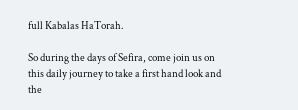full Kabalas HaTorah.

So during the days of Sefira, come join us on this daily journey to take a first hand look and the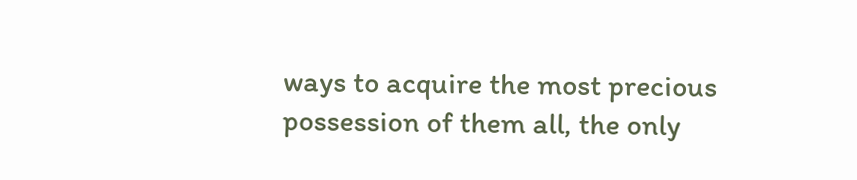ways to acquire the most precious possession of them all, the only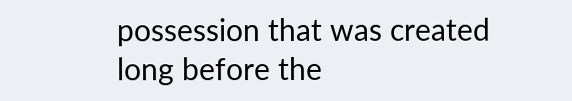possession that was created long before the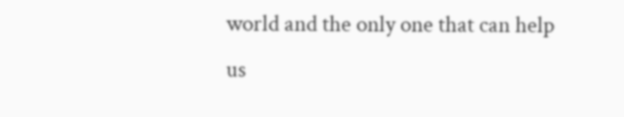world and the only one that can help us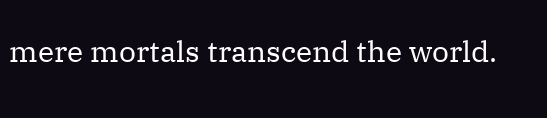mere mortals transcend the world.